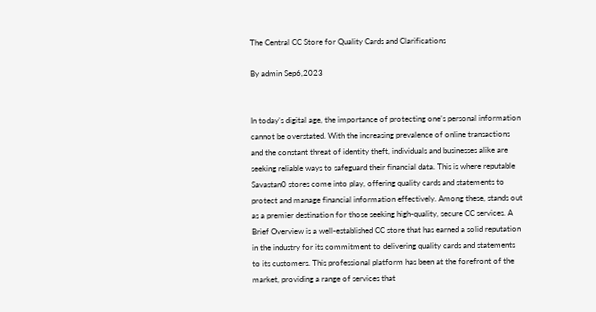The Central CC Store for Quality Cards and Clarifications

By admin Sep6,2023


In today’s digital age, the importance of protecting one’s personal information cannot be overstated. With the increasing prevalence of online transactions and the constant threat of identity theft, individuals and businesses alike are seeking reliable ways to safeguard their financial data. This is where reputable Savastan0 stores come into play, offering quality cards and statements to protect and manage financial information effectively. Among these, stands out as a premier destination for those seeking high-quality, secure CC services. A Brief Overview is a well-established CC store that has earned a solid reputation in the industry for its commitment to delivering quality cards and statements to its customers. This professional platform has been at the forefront of the market, providing a range of services that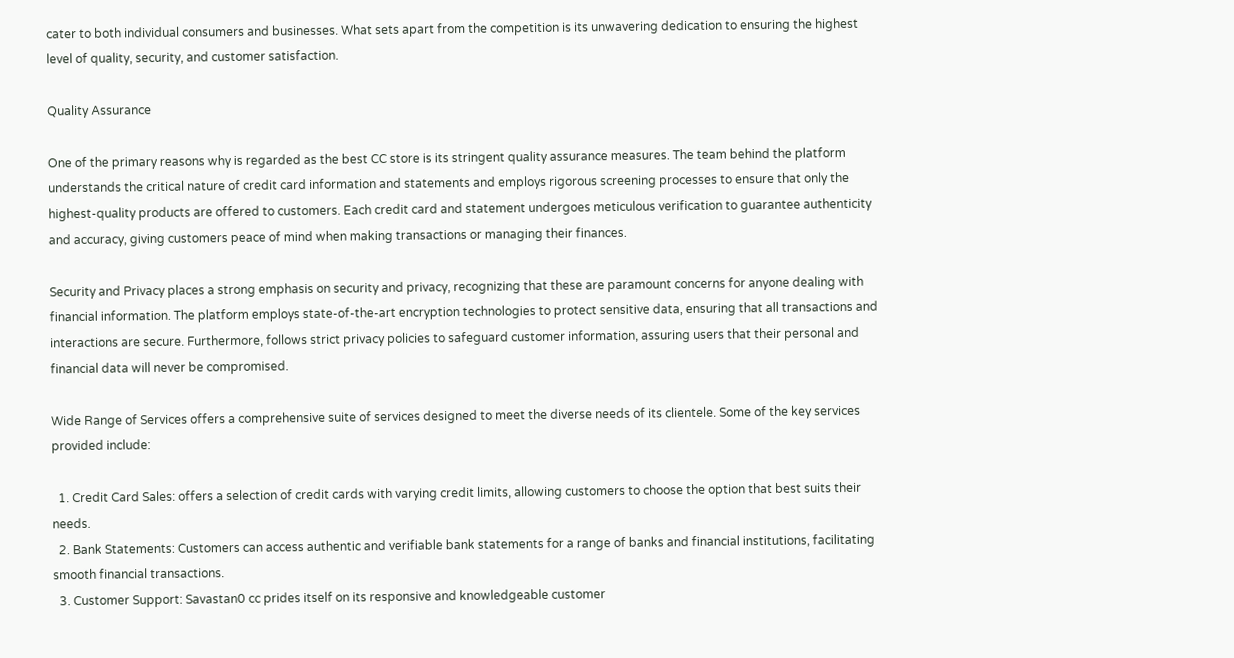cater to both individual consumers and businesses. What sets apart from the competition is its unwavering dedication to ensuring the highest level of quality, security, and customer satisfaction.

Quality Assurance

One of the primary reasons why is regarded as the best CC store is its stringent quality assurance measures. The team behind the platform understands the critical nature of credit card information and statements and employs rigorous screening processes to ensure that only the highest-quality products are offered to customers. Each credit card and statement undergoes meticulous verification to guarantee authenticity and accuracy, giving customers peace of mind when making transactions or managing their finances.

Security and Privacy places a strong emphasis on security and privacy, recognizing that these are paramount concerns for anyone dealing with financial information. The platform employs state-of-the-art encryption technologies to protect sensitive data, ensuring that all transactions and interactions are secure. Furthermore, follows strict privacy policies to safeguard customer information, assuring users that their personal and financial data will never be compromised.

Wide Range of Services offers a comprehensive suite of services designed to meet the diverse needs of its clientele. Some of the key services provided include:

  1. Credit Card Sales: offers a selection of credit cards with varying credit limits, allowing customers to choose the option that best suits their needs.
  2. Bank Statements: Customers can access authentic and verifiable bank statements for a range of banks and financial institutions, facilitating smooth financial transactions.
  3. Customer Support: Savastan0 cc prides itself on its responsive and knowledgeable customer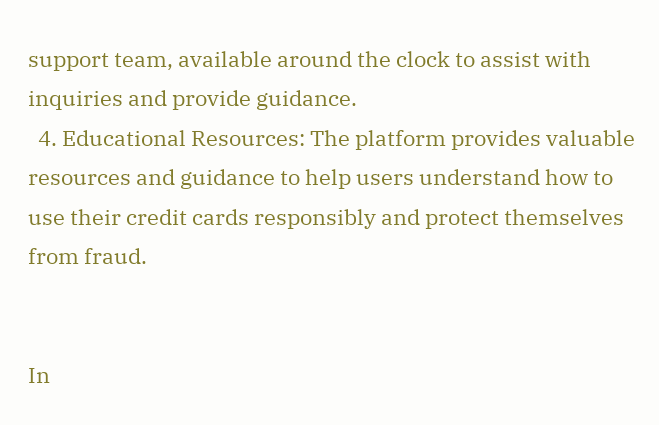support team, available around the clock to assist with inquiries and provide guidance.
  4. Educational Resources: The platform provides valuable resources and guidance to help users understand how to use their credit cards responsibly and protect themselves from fraud.


In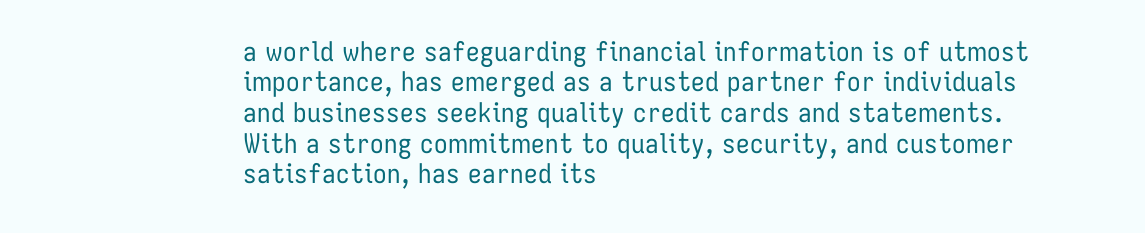a world where safeguarding financial information is of utmost importance, has emerged as a trusted partner for individuals and businesses seeking quality credit cards and statements. With a strong commitment to quality, security, and customer satisfaction, has earned its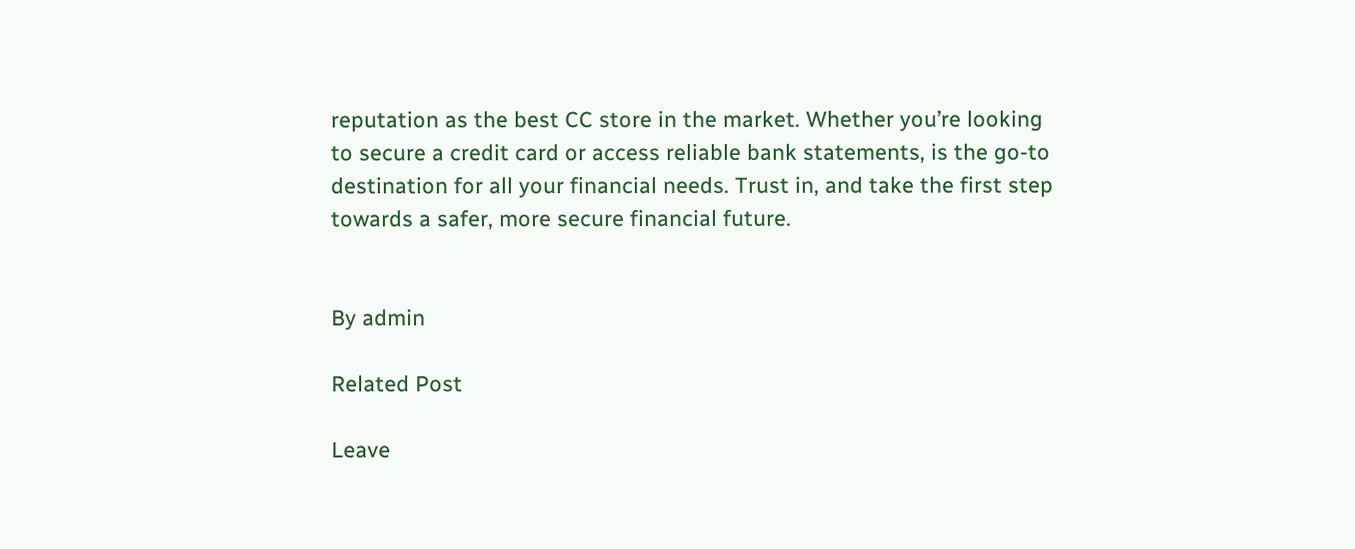reputation as the best CC store in the market. Whether you’re looking to secure a credit card or access reliable bank statements, is the go-to destination for all your financial needs. Trust in, and take the first step towards a safer, more secure financial future.


By admin

Related Post

Leave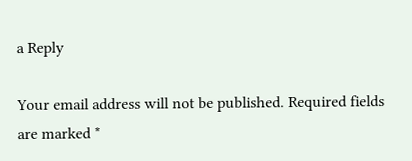a Reply

Your email address will not be published. Required fields are marked *